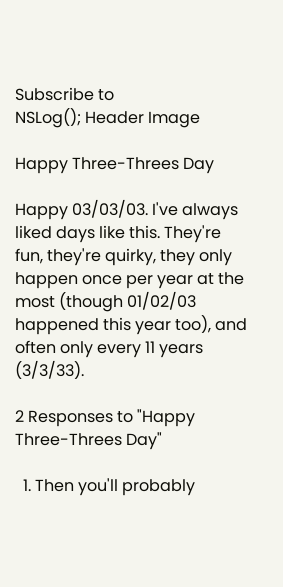Subscribe to
NSLog(); Header Image

Happy Three-Threes Day

Happy 03/03/03. I've always liked days like this. They're fun, they're quirky, they only happen once per year at the most (though 01/02/03 happened this year too), and often only every 11 years (3/3/33).

2 Responses to "Happy Three-Threes Day"

  1. Then you'll probably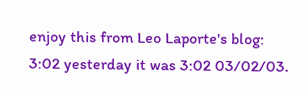enjoy this from Leo Laporte's blog: 3:02 yesterday it was 3:02 03/02/03.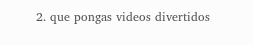2. que pongas videos divertidos